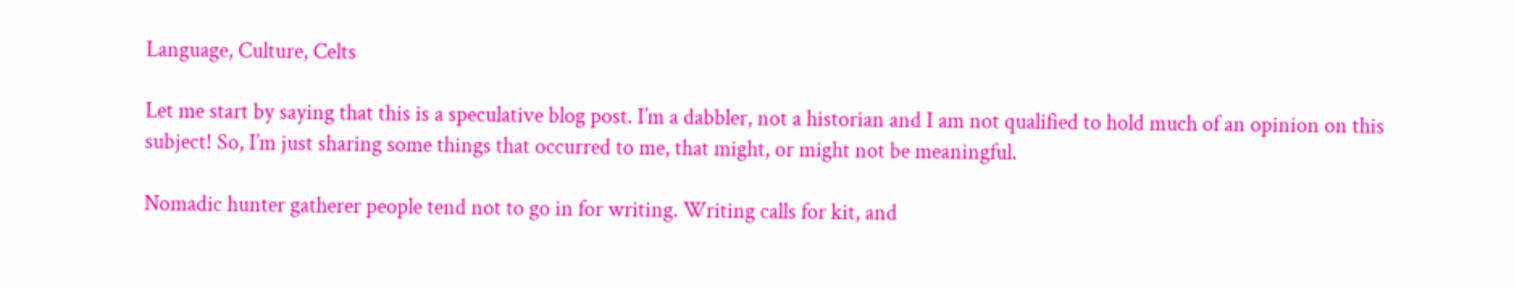Language, Culture, Celts

Let me start by saying that this is a speculative blog post. I’m a dabbler, not a historian and I am not qualified to hold much of an opinion on this subject! So, I’m just sharing some things that occurred to me, that might, or might not be meaningful.

Nomadic hunter gatherer people tend not to go in for writing. Writing calls for kit, and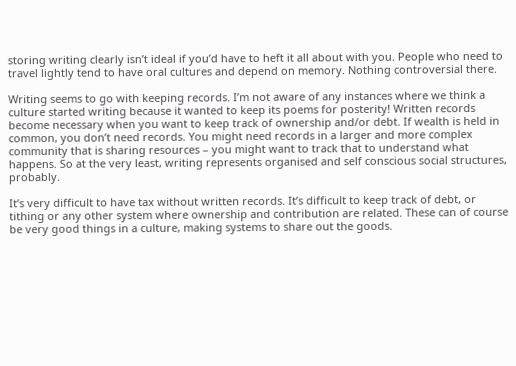storing writing clearly isn’t ideal if you’d have to heft it all about with you. People who need to travel lightly tend to have oral cultures and depend on memory. Nothing controversial there.

Writing seems to go with keeping records. I’m not aware of any instances where we think a culture started writing because it wanted to keep its poems for posterity! Written records become necessary when you want to keep track of ownership and/or debt. If wealth is held in common, you don’t need records. You might need records in a larger and more complex community that is sharing resources – you might want to track that to understand what happens. So at the very least, writing represents organised and self conscious social structures, probably.

It’s very difficult to have tax without written records. It’s difficult to keep track of debt, or tithing or any other system where ownership and contribution are related. These can of course be very good things in a culture, making systems to share out the goods.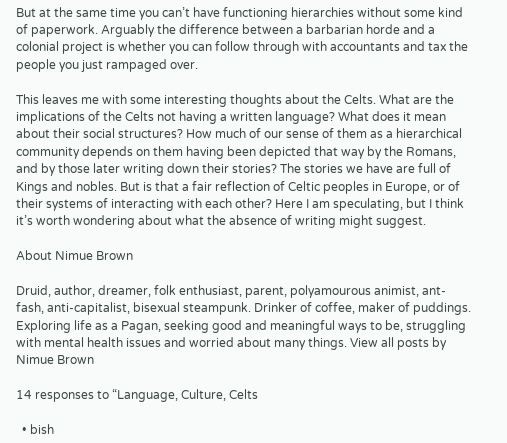But at the same time you can’t have functioning hierarchies without some kind of paperwork. Arguably the difference between a barbarian horde and a colonial project is whether you can follow through with accountants and tax the people you just rampaged over.

This leaves me with some interesting thoughts about the Celts. What are the implications of the Celts not having a written language? What does it mean about their social structures? How much of our sense of them as a hierarchical community depends on them having been depicted that way by the Romans, and by those later writing down their stories? The stories we have are full of Kings and nobles. But is that a fair reflection of Celtic peoples in Europe, or of their systems of interacting with each other? Here I am speculating, but I think it’s worth wondering about what the absence of writing might suggest.

About Nimue Brown

Druid, author, dreamer, folk enthusiast, parent, polyamourous animist, ant-fash, anti-capitalist, bisexual steampunk. Drinker of coffee, maker of puddings. Exploring life as a Pagan, seeking good and meaningful ways to be, struggling with mental health issues and worried about many things. View all posts by Nimue Brown

14 responses to “Language, Culture, Celts

  • bish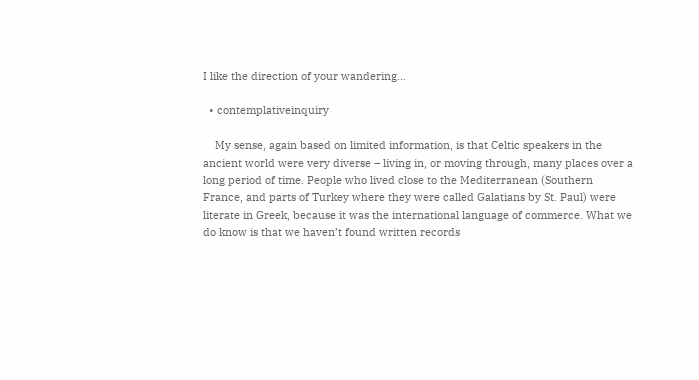I like the direction of your wandering…

  • contemplativeinquiry

    My sense, again based on limited information, is that Celtic speakers in the ancient world were very diverse – living in, or moving through, many places over a long period of time. People who lived close to the Mediterranean (Southern France, and parts of Turkey where they were called Galatians by St. Paul) were literate in Greek, because it was the international language of commerce. What we do know is that we haven’t found written records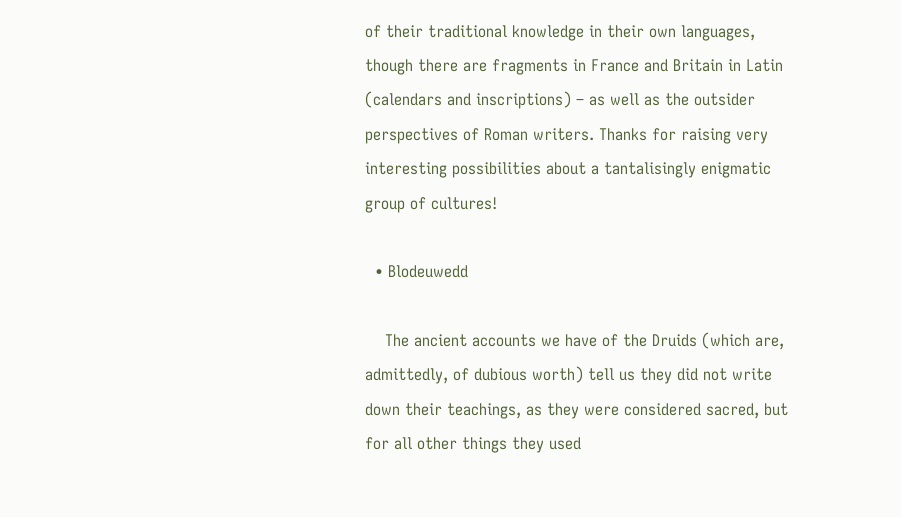of their traditional knowledge in their own languages, though there are fragments in France and Britain in Latin (calendars and inscriptions) – as well as the outsider perspectives of Roman writers. Thanks for raising very interesting possibilities about a tantalisingly enigmatic group of cultures!

  • Blodeuwedd

    The ancient accounts we have of the Druids (which are, admittedly, of dubious worth) tell us they did not write down their teachings, as they were considered sacred, but for all other things they used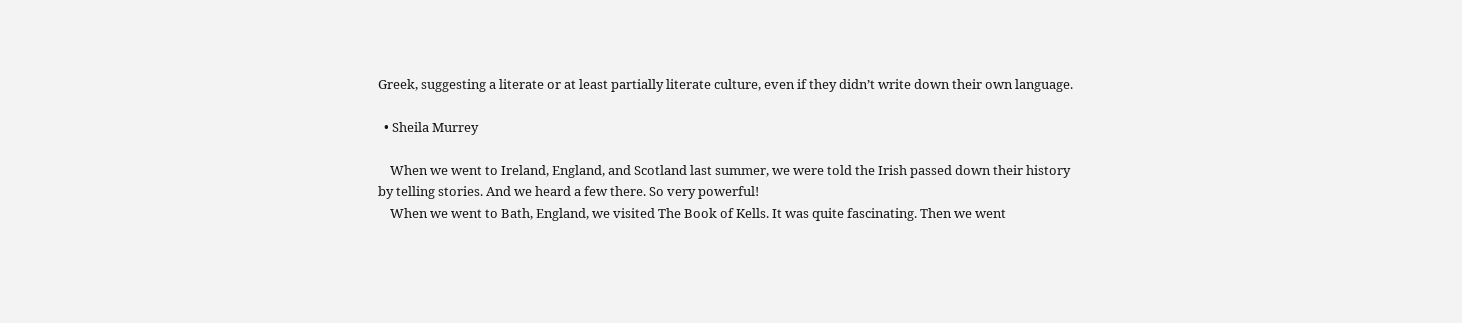Greek, suggesting a literate or at least partially literate culture, even if they didn’t write down their own language.

  • Sheila Murrey

    When we went to Ireland, England, and Scotland last summer, we were told the Irish passed down their history by telling stories. And we heard a few there. So very powerful!
    When we went to Bath, England, we visited The Book of Kells. It was quite fascinating. Then we went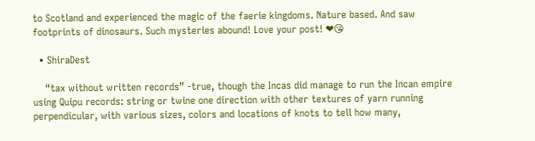to Scotland and experienced the magic of the faerie kingdoms. Nature based. And saw footprints of dinosaurs. Such mysteries abound! Love your post! ❤😘

  • ShiraDest

    “tax without written records” -true, though the Incas did manage to run the Incan empire using Quipu records: string or twine one direction with other textures of yarn running perpendicular, with various sizes, colors and locations of knots to tell how many,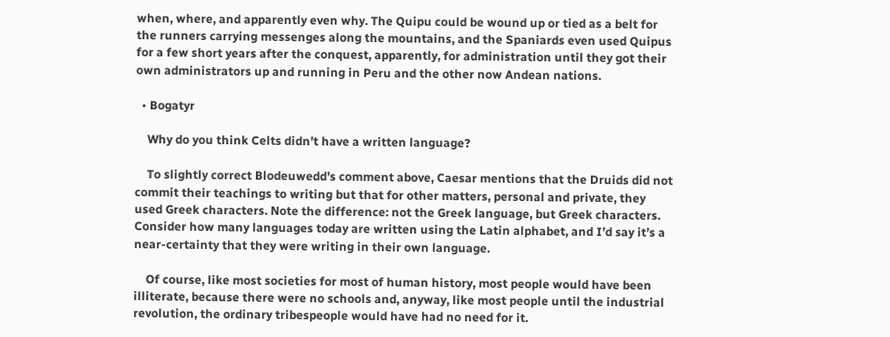when, where, and apparently even why. The Quipu could be wound up or tied as a belt for the runners carrying messenges along the mountains, and the Spaniards even used Quipus for a few short years after the conquest, apparently, for administration until they got their own administrators up and running in Peru and the other now Andean nations.

  • Bogatyr

    Why do you think Celts didn’t have a written language?

    To slightly correct Blodeuwedd’s comment above, Caesar mentions that the Druids did not commit their teachings to writing but that for other matters, personal and private, they used Greek characters. Note the difference: not the Greek language, but Greek characters. Consider how many languages today are written using the Latin alphabet, and I’d say it’s a near-certainty that they were writing in their own language.

    Of course, like most societies for most of human history, most people would have been illiterate, because there were no schools and, anyway, like most people until the industrial revolution, the ordinary tribespeople would have had no need for it.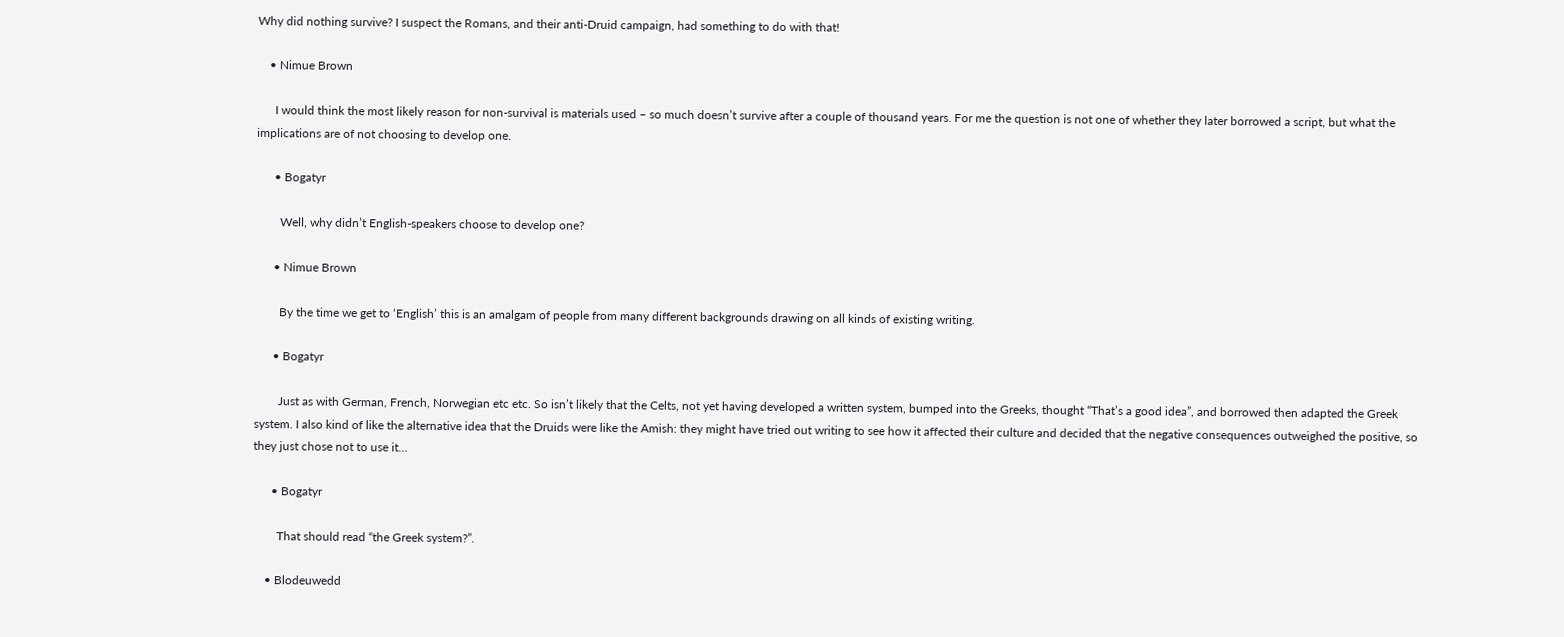Why did nothing survive? I suspect the Romans, and their anti-Druid campaign, had something to do with that!

    • Nimue Brown

      I would think the most likely reason for non-survival is materials used – so much doesn’t survive after a couple of thousand years. For me the question is not one of whether they later borrowed a script, but what the implications are of not choosing to develop one.

      • Bogatyr

        Well, why didn’t English-speakers choose to develop one?

      • Nimue Brown

        By the time we get to ‘English’ this is an amalgam of people from many different backgrounds drawing on all kinds of existing writing.

      • Bogatyr

        Just as with German, French, Norwegian etc etc. So isn’t likely that the Celts, not yet having developed a written system, bumped into the Greeks, thought “That’s a good idea”, and borrowed then adapted the Greek system. I also kind of like the alternative idea that the Druids were like the Amish: they might have tried out writing to see how it affected their culture and decided that the negative consequences outweighed the positive, so they just chose not to use it…

      • Bogatyr

        That should read “the Greek system?”.

    • Blodeuwedd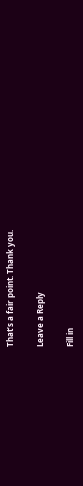That’s a fair point. Thank you.

Leave a Reply

Fill in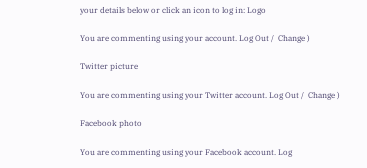your details below or click an icon to log in: Logo

You are commenting using your account. Log Out /  Change )

Twitter picture

You are commenting using your Twitter account. Log Out /  Change )

Facebook photo

You are commenting using your Facebook account. Log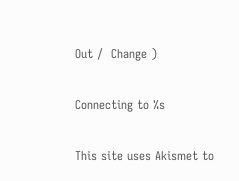Out /  Change )

Connecting to %s

This site uses Akismet to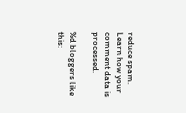reduce spam. Learn how your comment data is processed.

%d bloggers like this: